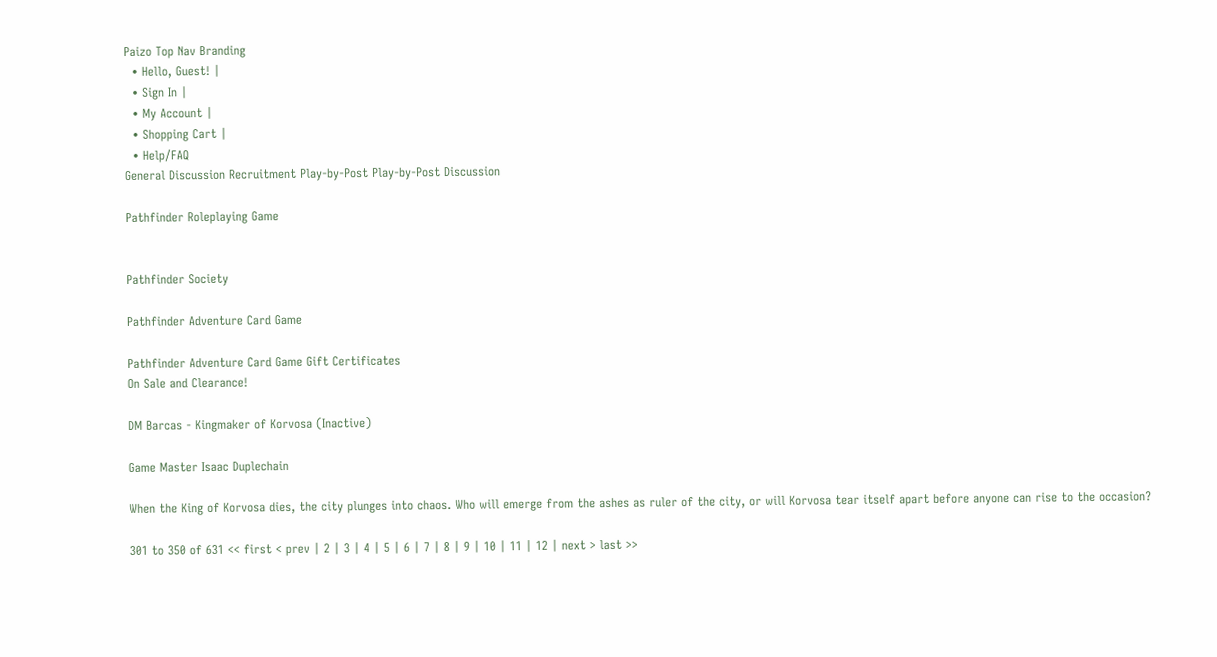Paizo Top Nav Branding
  • Hello, Guest! |
  • Sign In |
  • My Account |
  • Shopping Cart |
  • Help/FAQ
General Discussion Recruitment Play-by-Post Play-by-Post Discussion

Pathfinder Roleplaying Game


Pathfinder Society

Pathfinder Adventure Card Game

Pathfinder Adventure Card Game Gift Certificates
On Sale and Clearance!

DM Barcas - Kingmaker of Korvosa (Inactive)

Game Master Isaac Duplechain

When the King of Korvosa dies, the city plunges into chaos. Who will emerge from the ashes as ruler of the city, or will Korvosa tear itself apart before anyone can rise to the occasion?

301 to 350 of 631 << first < prev | 2 | 3 | 4 | 5 | 6 | 7 | 8 | 9 | 10 | 11 | 12 | next > last >>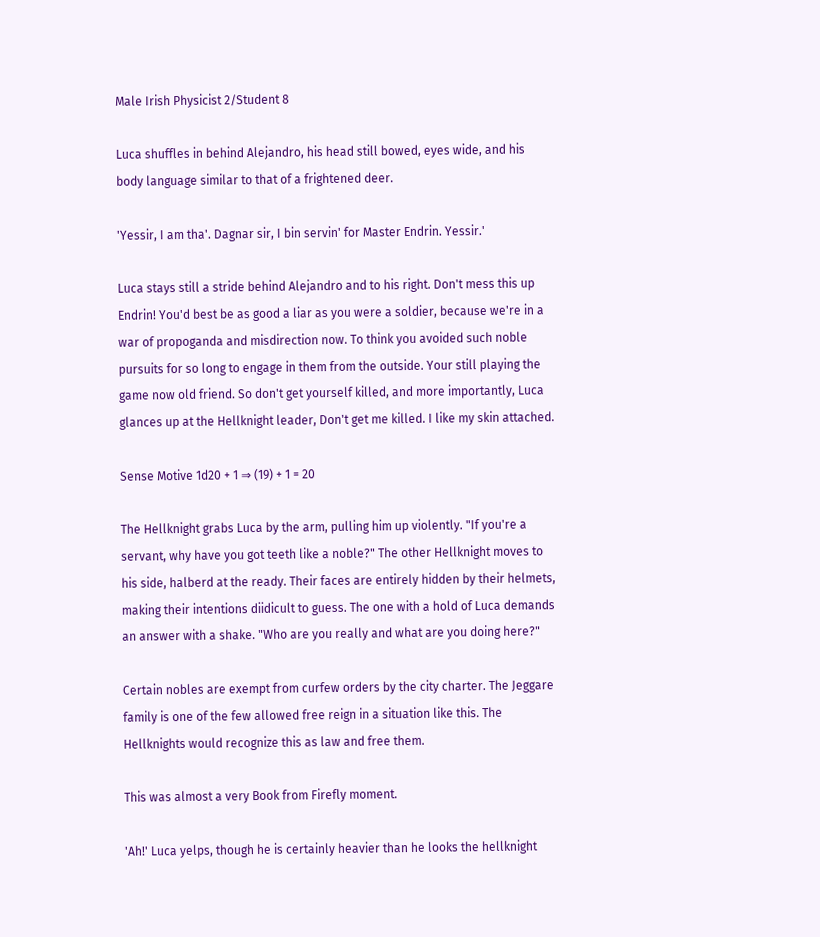Male Irish Physicist 2/Student 8

Luca shuffles in behind Alejandro, his head still bowed, eyes wide, and his body language similar to that of a frightened deer.

'Yessir, I am tha'. Dagnar sir, I bin servin' for Master Endrin. Yessir.'

Luca stays still a stride behind Alejandro and to his right. Don't mess this up Endrin! You'd best be as good a liar as you were a soldier, because we're in a war of propoganda and misdirection now. To think you avoided such noble pursuits for so long to engage in them from the outside. Your still playing the game now old friend. So don't get yourself killed, and more importantly, Luca glances up at the Hellknight leader, Don't get me killed. I like my skin attached.

Sense Motive 1d20 + 1 ⇒ (19) + 1 = 20

The Hellknight grabs Luca by the arm, pulling him up violently. "If you're a servant, why have you got teeth like a noble?" The other Hellknight moves to his side, halberd at the ready. Their faces are entirely hidden by their helmets, making their intentions diidicult to guess. The one with a hold of Luca demands an answer with a shake. "Who are you really and what are you doing here?"

Certain nobles are exempt from curfew orders by the city charter. The Jeggare family is one of the few allowed free reign in a situation like this. The Hellknights would recognize this as law and free them.

This was almost a very Book from Firefly moment.

'Ah!' Luca yelps, though he is certainly heavier than he looks the hellknight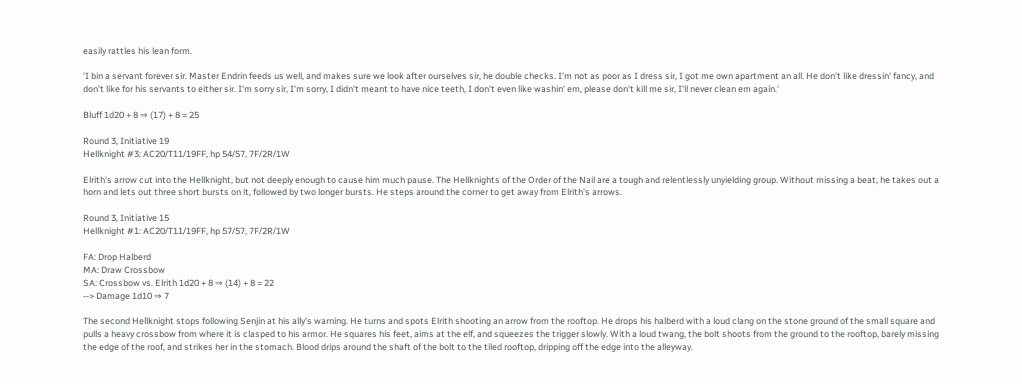easily rattles his lean form.

'I bin a servant forever sir. Master Endrin feeds us well, and makes sure we look after ourselves sir, he double checks. I'm not as poor as I dress sir, I got me own apartment an all. He don't like dressin' fancy, and don't like for his servants to either sir. I'm sorry sir, I'm sorry, I didn't meant to have nice teeth, I don't even like washin' em, please don't kill me sir, I'll never clean em again.'

Bluff 1d20 + 8 ⇒ (17) + 8 = 25

Round 3, Initiative 19
Hellknight #3: AC20/T11/19FF, hp 54/57, 7F/2R/1W

Elrith's arrow cut into the Hellknight, but not deeply enough to cause him much pause. The Hellknights of the Order of the Nail are a tough and relentlessly unyielding group. Without missing a beat, he takes out a horn and lets out three short bursts on it, followed by two longer bursts. He steps around the corner to get away from Elrith's arrows.

Round 3, Initiative 15
Hellknight #1: AC20/T11/19FF, hp 57/57, 7F/2R/1W

FA: Drop Halberd
MA: Draw Crossbow
SA: Crossbow vs. Elrith 1d20 + 8 ⇒ (14) + 8 = 22
--> Damage 1d10 ⇒ 7

The second Hellknight stops following Senjin at his ally's warning. He turns and spots Elrith shooting an arrow from the rooftop. He drops his halberd with a loud clang on the stone ground of the small square and pulls a heavy crossbow from where it is clasped to his armor. He squares his feet, aims at the elf, and squeezes the trigger slowly. With a loud twang, the bolt shoots from the ground to the rooftop, barely missing the edge of the roof, and strikes her in the stomach. Blood drips around the shaft of the bolt to the tiled rooftop, dripping off the edge into the alleyway.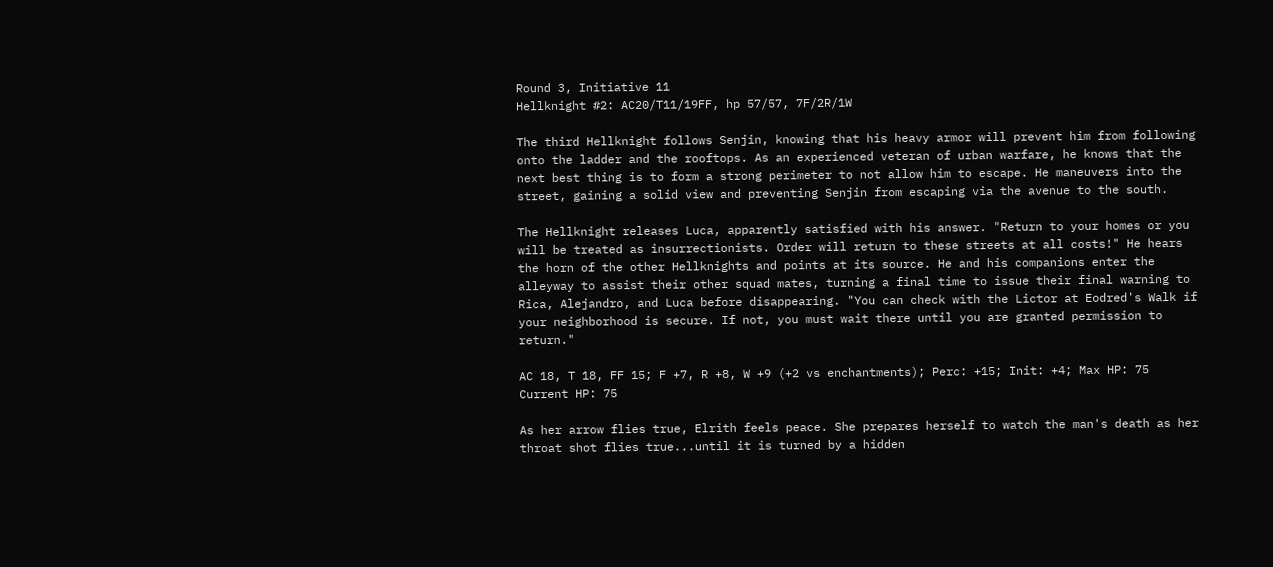Round 3, Initiative 11
Hellknight #2: AC20/T11/19FF, hp 57/57, 7F/2R/1W

The third Hellknight follows Senjin, knowing that his heavy armor will prevent him from following onto the ladder and the rooftops. As an experienced veteran of urban warfare, he knows that the next best thing is to form a strong perimeter to not allow him to escape. He maneuvers into the street, gaining a solid view and preventing Senjin from escaping via the avenue to the south.

The Hellknight releases Luca, apparently satisfied with his answer. "Return to your homes or you will be treated as insurrectionists. Order will return to these streets at all costs!" He hears the horn of the other Hellknights and points at its source. He and his companions enter the alleyway to assist their other squad mates, turning a final time to issue their final warning to Rica, Alejandro, and Luca before disappearing. "You can check with the Lictor at Eodred's Walk if your neighborhood is secure. If not, you must wait there until you are granted permission to return."

AC 18, T 18, FF 15; F +7, R +8, W +9 (+2 vs enchantments); Perc: +15; Init: +4; Max HP: 75 Current HP: 75

As her arrow flies true, Elrith feels peace. She prepares herself to watch the man's death as her throat shot flies true...until it is turned by a hidden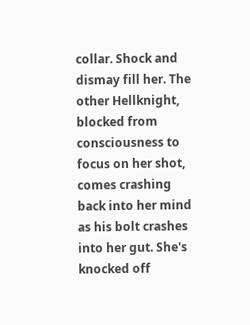collar. Shock and dismay fill her. The other Hellknight, blocked from consciousness to focus on her shot, comes crashing back into her mind as his bolt crashes into her gut. She's knocked off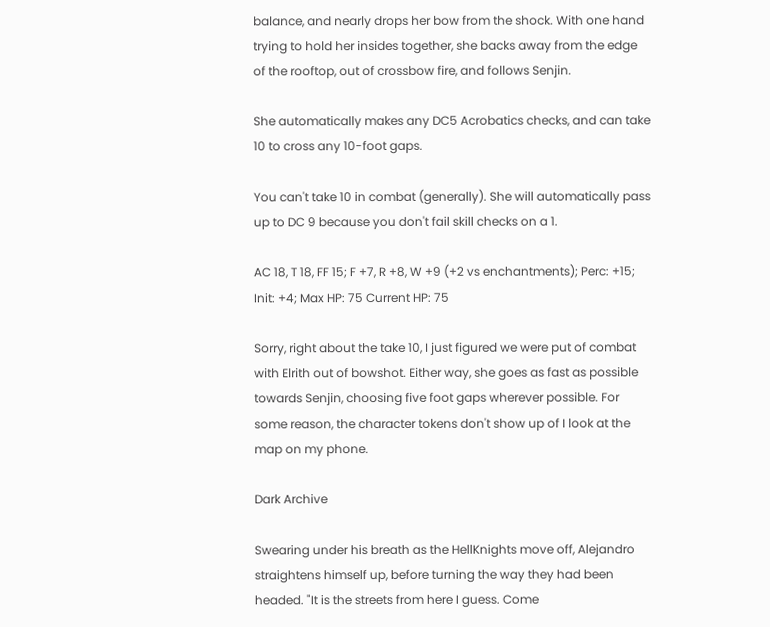balance, and nearly drops her bow from the shock. With one hand trying to hold her insides together, she backs away from the edge of the rooftop, out of crossbow fire, and follows Senjin.

She automatically makes any DC5 Acrobatics checks, and can take 10 to cross any 10-foot gaps.

You can't take 10 in combat (generally). She will automatically pass up to DC 9 because you don't fail skill checks on a 1.

AC 18, T 18, FF 15; F +7, R +8, W +9 (+2 vs enchantments); Perc: +15; Init: +4; Max HP: 75 Current HP: 75

Sorry, right about the take 10, I just figured we were put of combat with Elrith out of bowshot. Either way, she goes as fast as possible towards Senjin, choosing five foot gaps wherever possible. For some reason, the character tokens don't show up of I look at the map on my phone.

Dark Archive

Swearing under his breath as the HellKnights move off, Alejandro straightens himself up, before turning the way they had been headed. "It is the streets from here I guess. Come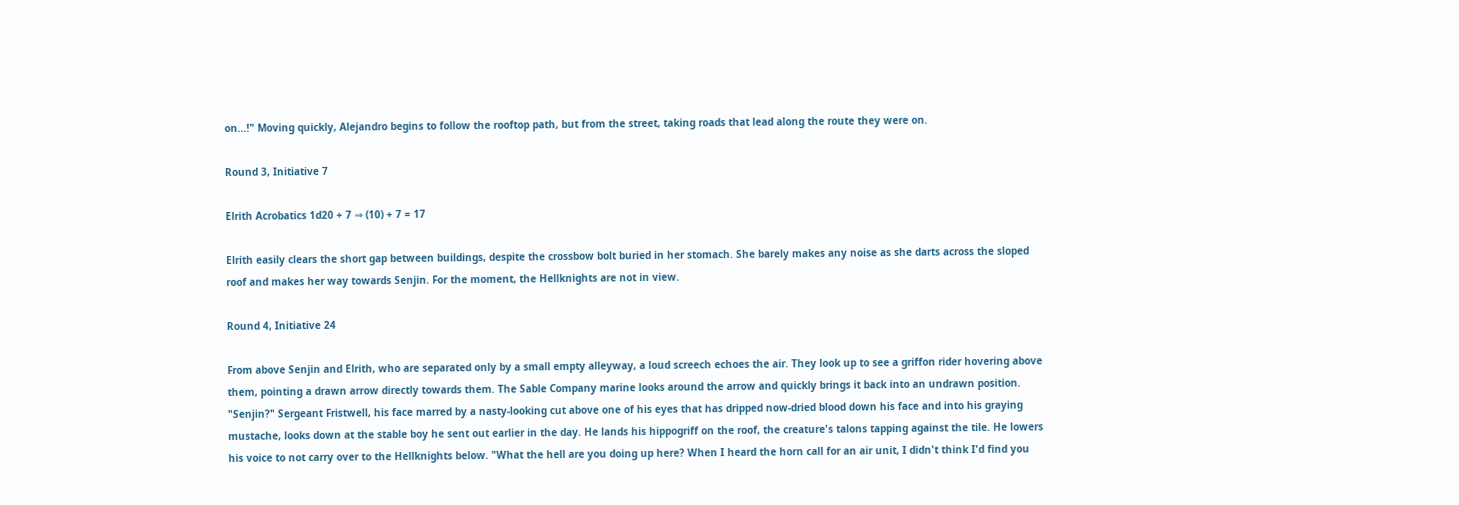on...!" Moving quickly, Alejandro begins to follow the rooftop path, but from the street, taking roads that lead along the route they were on.

Round 3, Initiative 7

Elrith Acrobatics 1d20 + 7 ⇒ (10) + 7 = 17

Elrith easily clears the short gap between buildings, despite the crossbow bolt buried in her stomach. She barely makes any noise as she darts across the sloped roof and makes her way towards Senjin. For the moment, the Hellknights are not in view.

Round 4, Initiative 24

From above Senjin and Elrith, who are separated only by a small empty alleyway, a loud screech echoes the air. They look up to see a griffon rider hovering above them, pointing a drawn arrow directly towards them. The Sable Company marine looks around the arrow and quickly brings it back into an undrawn position. "Senjin?" Sergeant Fristwell, his face marred by a nasty-looking cut above one of his eyes that has dripped now-dried blood down his face and into his graying mustache, looks down at the stable boy he sent out earlier in the day. He lands his hippogriff on the roof, the creature's talons tapping against the tile. He lowers his voice to not carry over to the Hellknights below. "What the hell are you doing up here? When I heard the horn call for an air unit, I didn't think I'd find you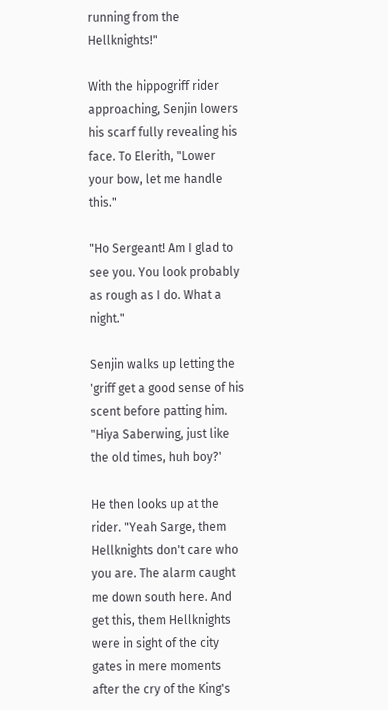running from the Hellknights!"

With the hippogriff rider approaching, Senjin lowers his scarf fully revealing his face. To Elerith, "Lower your bow, let me handle this."

"Ho Sergeant! Am I glad to see you. You look probably as rough as I do. What a night."

Senjin walks up letting the 'griff get a good sense of his scent before patting him. "Hiya Saberwing, just like the old times, huh boy?'

He then looks up at the rider. "Yeah Sarge, them Hellknights don't care who you are. The alarm caught me down south here. And get this, them Hellknights were in sight of the city gates in mere moments after the cry of the King's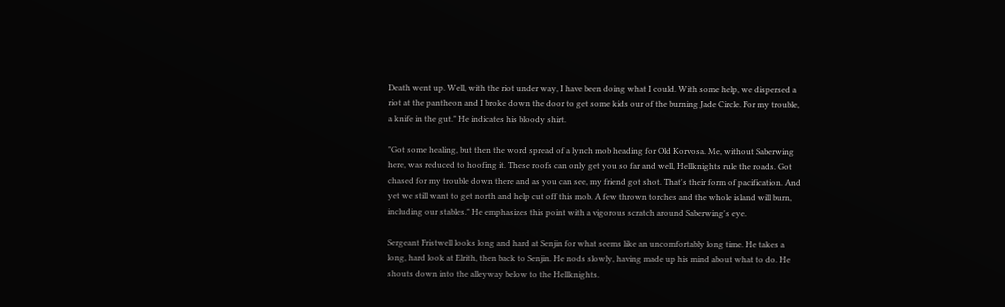Death went up. Well, with the riot under way, I have been doing what I could. With some help, we dispersed a riot at the pantheon and I broke down the door to get some kids our of the burning Jade Circle. For my trouble, a knife in the gut." He indicates his bloody shirt.

"Got some healing, but then the word spread of a lynch mob heading for Old Korvosa. Me, without Saberwing here, was reduced to hoofing it. These roofs can only get you so far and well, Hellknights rule the roads. Got chased for my trouble down there and as you can see, my friend got shot. That's their form of pacification. And yet we still want to get north and help cut off this mob. A few thrown torches and the whole island will burn, including our stables." He emphasizes this point with a vigorous scratch around Saberwing's eye.

Sergeant Fristwell looks long and hard at Senjin for what seems like an uncomfortably long time. He takes a long, hard look at Elrith, then back to Senjin. He nods slowly, having made up his mind about what to do. He shouts down into the alleyway below to the Hellknights.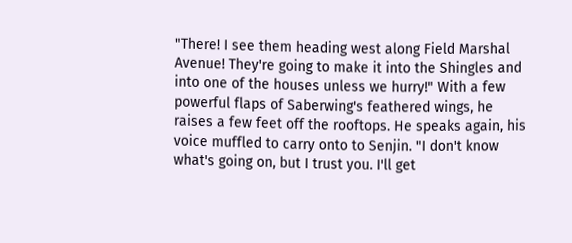"There! I see them heading west along Field Marshal Avenue! They're going to make it into the Shingles and into one of the houses unless we hurry!" With a few powerful flaps of Saberwing's feathered wings, he raises a few feet off the rooftops. He speaks again, his voice muffled to carry onto to Senjin. "I don't know what's going on, but I trust you. I'll get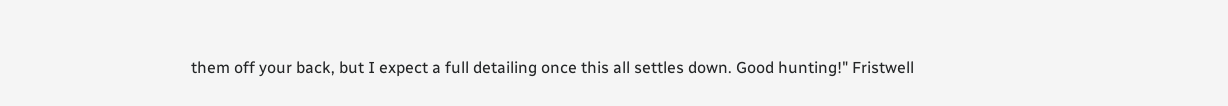them off your back, but I expect a full detailing once this all settles down. Good hunting!" Fristwell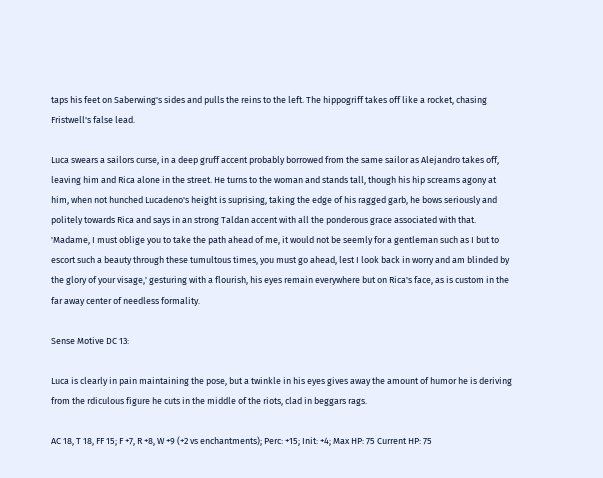taps his feet on Saberwing's sides and pulls the reins to the left. The hippogriff takes off like a rocket, chasing Fristwell's false lead.

Luca swears a sailors curse, in a deep gruff accent probably borrowed from the same sailor as Alejandro takes off, leaving him and Rica alone in the street. He turns to the woman and stands tall, though his hip screams agony at him, when not hunched Lucadeno's height is suprising, taking the edge of his ragged garb, he bows seriously and politely towards Rica and says in an strong Taldan accent with all the ponderous grace associated with that. 'Madame, I must oblige you to take the path ahead of me, it would not be seemly for a gentleman such as I but to escort such a beauty through these tumultous times, you must go ahead, lest I look back in worry and am blinded by the glory of your visage,' gesturing with a flourish, his eyes remain everywhere but on Rica's face, as is custom in the far away center of needless formality.

Sense Motive DC 13:

Luca is clearly in pain maintaining the pose, but a twinkle in his eyes gives away the amount of humor he is deriving from the rdiculous figure he cuts in the middle of the riots, clad in beggars rags.

AC 18, T 18, FF 15; F +7, R +8, W +9 (+2 vs enchantments); Perc: +15; Init: +4; Max HP: 75 Current HP: 75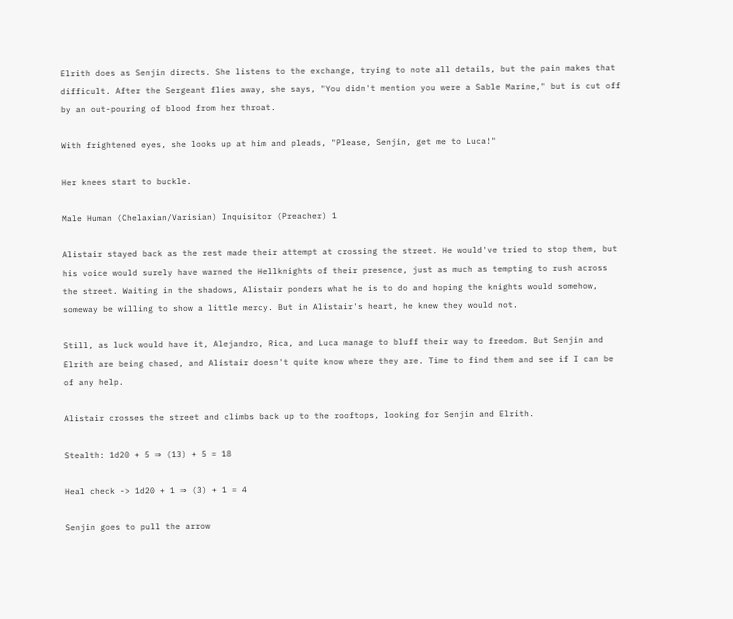Elrith does as Senjin directs. She listens to the exchange, trying to note all details, but the pain makes that difficult. After the Sergeant flies away, she says, "You didn't mention you were a Sable Marine," but is cut off by an out-pouring of blood from her throat.

With frightened eyes, she looks up at him and pleads, "Please, Senjin, get me to Luca!"

Her knees start to buckle.

Male Human (Chelaxian/Varisian) Inquisitor (Preacher) 1

Alistair stayed back as the rest made their attempt at crossing the street. He would've tried to stop them, but his voice would surely have warned the Hellknights of their presence, just as much as tempting to rush across the street. Waiting in the shadows, Alistair ponders what he is to do and hoping the knights would somehow, someway be willing to show a little mercy. But in Alistair's heart, he knew they would not.

Still, as luck would have it, Alejandro, Rica, and Luca manage to bluff their way to freedom. But Senjin and Elrith are being chased, and Alistair doesn't quite know where they are. Time to find them and see if I can be of any help.

Alistair crosses the street and climbs back up to the rooftops, looking for Senjin and Elrith.

Stealth: 1d20 + 5 ⇒ (13) + 5 = 18

Heal check -> 1d20 + 1 ⇒ (3) + 1 = 4

Senjin goes to pull the arrow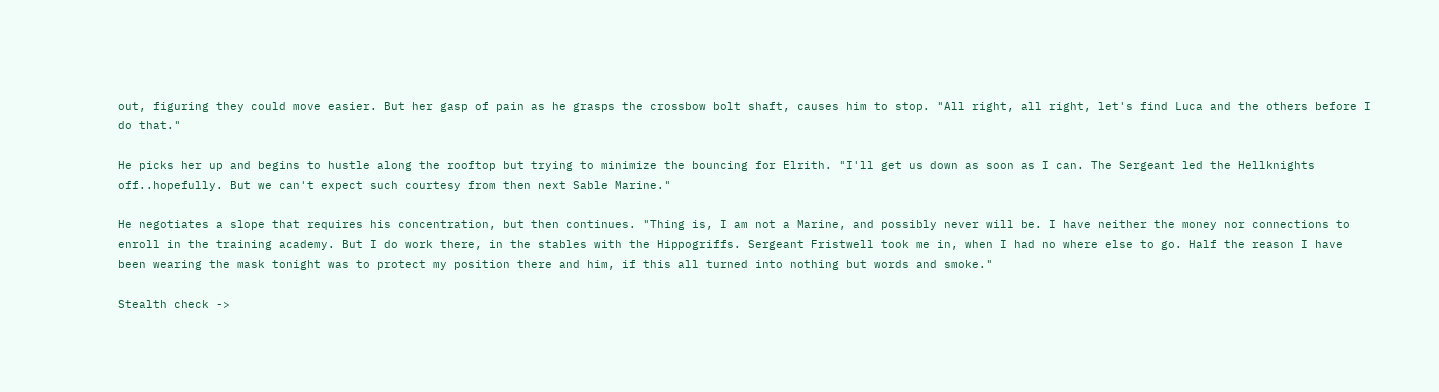out, figuring they could move easier. But her gasp of pain as he grasps the crossbow bolt shaft, causes him to stop. "All right, all right, let's find Luca and the others before I do that."

He picks her up and begins to hustle along the rooftop but trying to minimize the bouncing for Elrith. "I'll get us down as soon as I can. The Sergeant led the Hellknights off..hopefully. But we can't expect such courtesy from then next Sable Marine."

He negotiates a slope that requires his concentration, but then continues. "Thing is, I am not a Marine, and possibly never will be. I have neither the money nor connections to enroll in the training academy. But I do work there, in the stables with the Hippogriffs. Sergeant Fristwell took me in, when I had no where else to go. Half the reason I have been wearing the mask tonight was to protect my position there and him, if this all turned into nothing but words and smoke."

Stealth check ->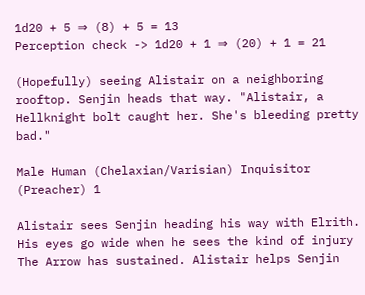1d20 + 5 ⇒ (8) + 5 = 13
Perception check -> 1d20 + 1 ⇒ (20) + 1 = 21

(Hopefully) seeing Alistair on a neighboring rooftop. Senjin heads that way. "Alistair, a Hellknight bolt caught her. She's bleeding pretty bad."

Male Human (Chelaxian/Varisian) Inquisitor (Preacher) 1

Alistair sees Senjin heading his way with Elrith. His eyes go wide when he sees the kind of injury The Arrow has sustained. Alistair helps Senjin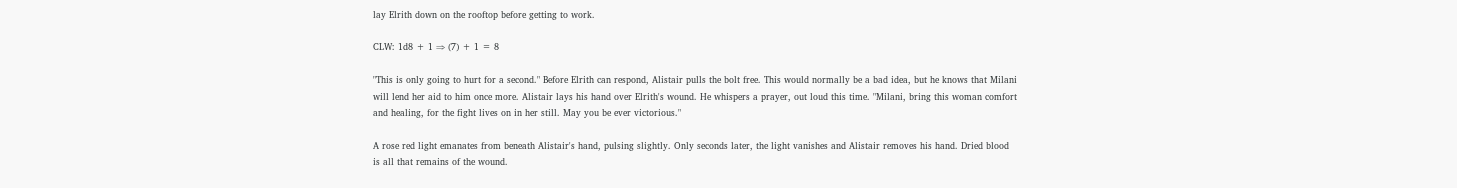lay Elrith down on the rooftop before getting to work.

CLW: 1d8 + 1 ⇒ (7) + 1 = 8

"This is only going to hurt for a second." Before Elrith can respond, Alistair pulls the bolt free. This would normally be a bad idea, but he knows that Milani will lend her aid to him once more. Alistair lays his hand over Elrith's wound. He whispers a prayer, out loud this time. "Milani, bring this woman comfort and healing, for the fight lives on in her still. May you be ever victorious."

A rose red light emanates from beneath Alistair's hand, pulsing slightly. Only seconds later, the light vanishes and Alistair removes his hand. Dried blood is all that remains of the wound.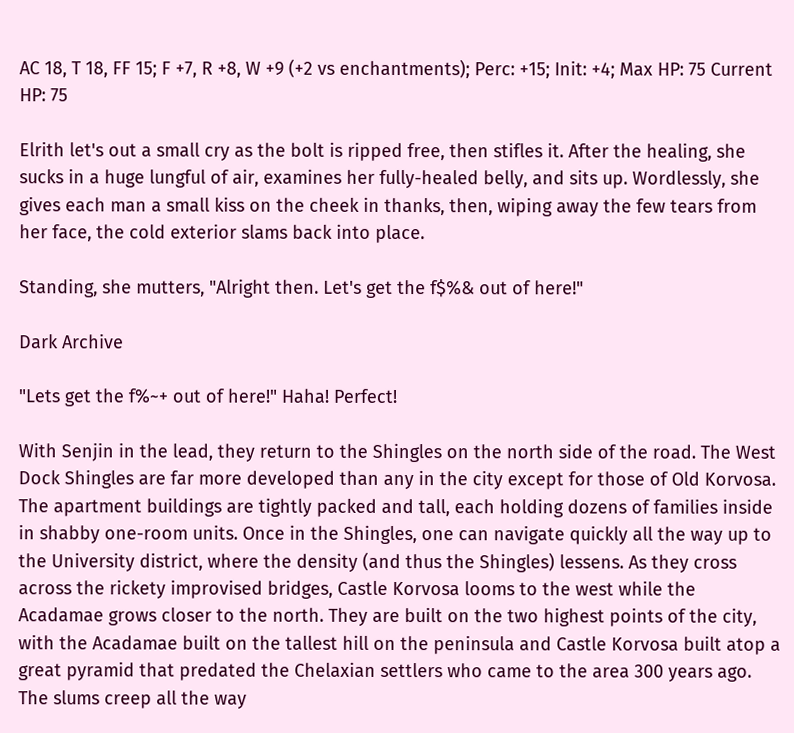AC 18, T 18, FF 15; F +7, R +8, W +9 (+2 vs enchantments); Perc: +15; Init: +4; Max HP: 75 Current HP: 75

Elrith let's out a small cry as the bolt is ripped free, then stifles it. After the healing, she sucks in a huge lungful of air, examines her fully-healed belly, and sits up. Wordlessly, she gives each man a small kiss on the cheek in thanks, then, wiping away the few tears from her face, the cold exterior slams back into place.

Standing, she mutters, "Alright then. Let's get the f$%& out of here!"

Dark Archive

"Lets get the f%~+ out of here!" Haha! Perfect!

With Senjin in the lead, they return to the Shingles on the north side of the road. The West Dock Shingles are far more developed than any in the city except for those of Old Korvosa. The apartment buildings are tightly packed and tall, each holding dozens of families inside in shabby one-room units. Once in the Shingles, one can navigate quickly all the way up to the University district, where the density (and thus the Shingles) lessens. As they cross across the rickety improvised bridges, Castle Korvosa looms to the west while the Acadamae grows closer to the north. They are built on the two highest points of the city, with the Acadamae built on the tallest hill on the peninsula and Castle Korvosa built atop a great pyramid that predated the Chelaxian settlers who came to the area 300 years ago. The slums creep all the way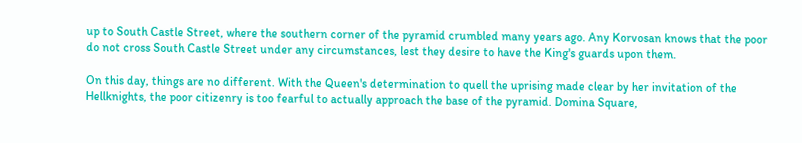up to South Castle Street, where the southern corner of the pyramid crumbled many years ago. Any Korvosan knows that the poor do not cross South Castle Street under any circumstances, lest they desire to have the King's guards upon them.

On this day, things are no different. With the Queen's determination to quell the uprising made clear by her invitation of the Hellknights, the poor citizenry is too fearful to actually approach the base of the pyramid. Domina Square,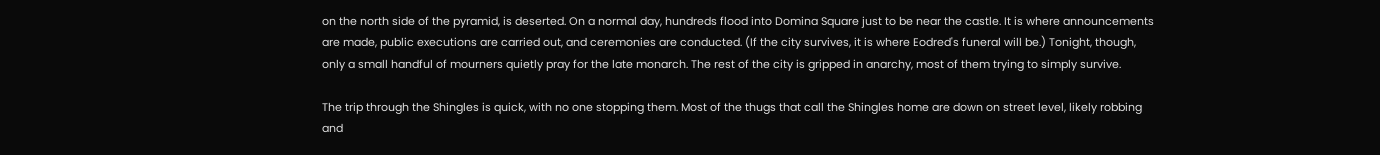on the north side of the pyramid, is deserted. On a normal day, hundreds flood into Domina Square just to be near the castle. It is where announcements are made, public executions are carried out, and ceremonies are conducted. (If the city survives, it is where Eodred's funeral will be.) Tonight, though, only a small handful of mourners quietly pray for the late monarch. The rest of the city is gripped in anarchy, most of them trying to simply survive.

The trip through the Shingles is quick, with no one stopping them. Most of the thugs that call the Shingles home are down on street level, likely robbing and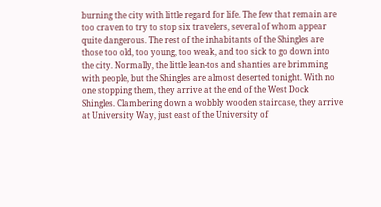burning the city with little regard for life. The few that remain are too craven to try to stop six travelers, several of whom appear quite dangerous. The rest of the inhabitants of the Shingles are those too old, too young, too weak, and too sick to go down into the city. Normally, the little lean-tos and shanties are brimming with people, but the Shingles are almost deserted tonight. With no one stopping them, they arrive at the end of the West Dock Shingles. Clambering down a wobbly wooden staircase, they arrive at University Way, just east of the University of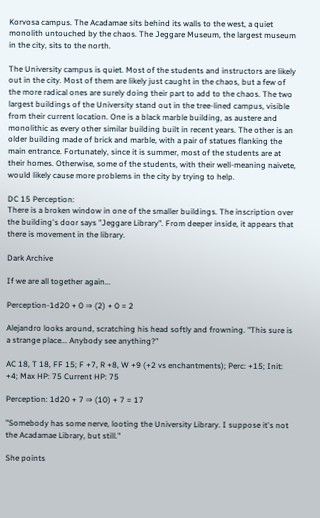Korvosa campus. The Acadamae sits behind its walls to the west, a quiet monolith untouched by the chaos. The Jeggare Museum, the largest museum in the city, sits to the north.

The University campus is quiet. Most of the students and instructors are likely out in the city. Most of them are likely just caught in the chaos, but a few of the more radical ones are surely doing their part to add to the chaos. The two largest buildings of the University stand out in the tree-lined campus, visible from their current location. One is a black marble building, as austere and monolithic as every other similar building built in recent years. The other is an older building made of brick and marble, with a pair of statues flanking the main entrance. Fortunately, since it is summer, most of the students are at their homes. Otherwise, some of the students, with their well-meaning naivete, would likely cause more problems in the city by trying to help.

DC 15 Perception:
There is a broken window in one of the smaller buildings. The inscription over the building's door says "Jeggare Library". From deeper inside, it appears that there is movement in the library.

Dark Archive

If we are all together again...

Perception-1d20 + 0 ⇒ (2) + 0 = 2

Alejandro looks around, scratching his head softly and frowning. "This sure is a strange place... Anybody see anything?"

AC 18, T 18, FF 15; F +7, R +8, W +9 (+2 vs enchantments); Perc: +15; Init: +4; Max HP: 75 Current HP: 75

Perception: 1d20 + 7 ⇒ (10) + 7 = 17

"Somebody has some nerve, looting the University Library. I suppose it's not the Acadamae Library, but still."

She points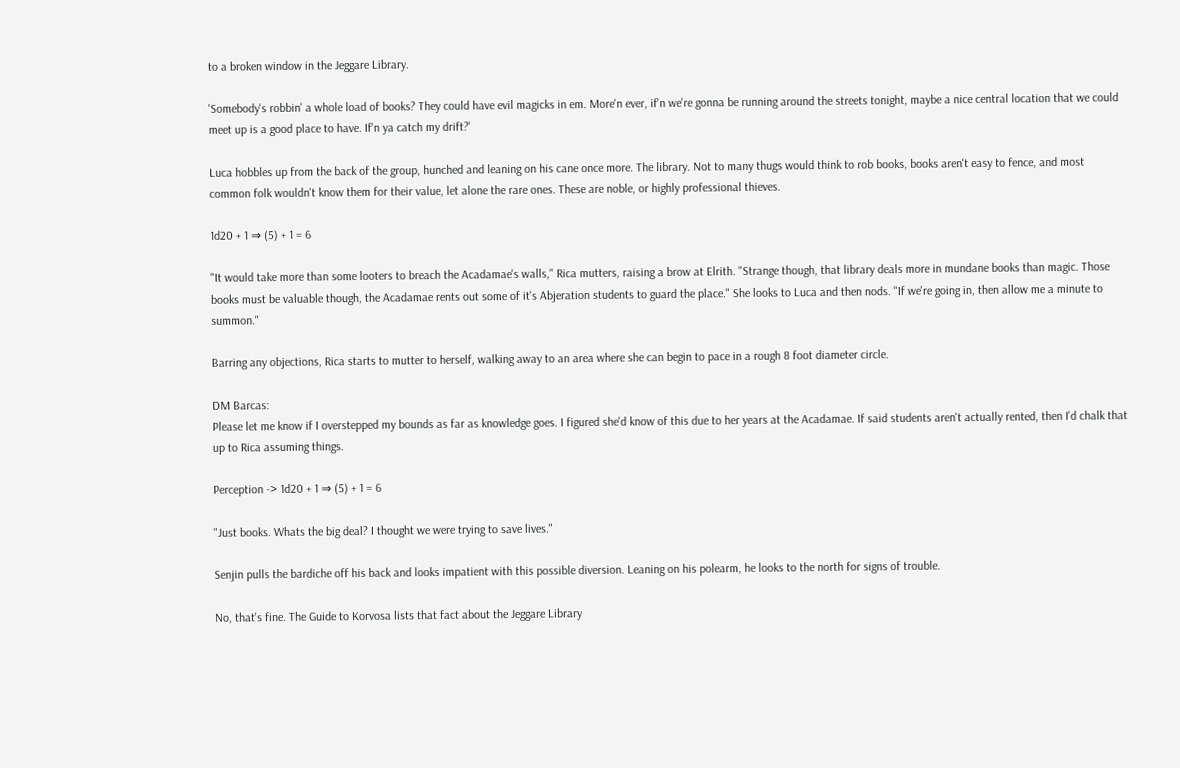to a broken window in the Jeggare Library.

'Somebody's robbin' a whole load of books? They could have evil magicks in em. More'n ever, if'n we're gonna be running around the streets tonight, maybe a nice central location that we could meet up is a good place to have. If'n ya catch my drift?'

Luca hobbles up from the back of the group, hunched and leaning on his cane once more. The library. Not to many thugs would think to rob books, books aren't easy to fence, and most common folk wouldn't know them for their value, let alone the rare ones. These are noble, or highly professional thieves.

1d20 + 1 ⇒ (5) + 1 = 6

"It would take more than some looters to breach the Acadamae's walls," Rica mutters, raising a brow at Elrith. "Strange though, that library deals more in mundane books than magic. Those books must be valuable though, the Acadamae rents out some of it's Abjeration students to guard the place." She looks to Luca and then nods. "If we're going in, then allow me a minute to summon."

Barring any objections, Rica starts to mutter to herself, walking away to an area where she can begin to pace in a rough 8 foot diameter circle.

DM Barcas:
Please let me know if I overstepped my bounds as far as knowledge goes. I figured she'd know of this due to her years at the Acadamae. If said students aren't actually rented, then I'd chalk that up to Rica assuming things.

Perception -> 1d20 + 1 ⇒ (5) + 1 = 6

"Just books. Whats the big deal? I thought we were trying to save lives."

Senjin pulls the bardiche off his back and looks impatient with this possible diversion. Leaning on his polearm, he looks to the north for signs of trouble.

No, that's fine. The Guide to Korvosa lists that fact about the Jeggare Library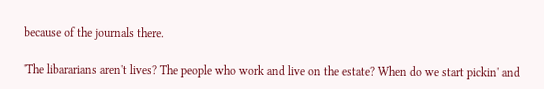because of the journals there.

'The libararians aren't lives? The people who work and live on the estate? When do we start pickin' and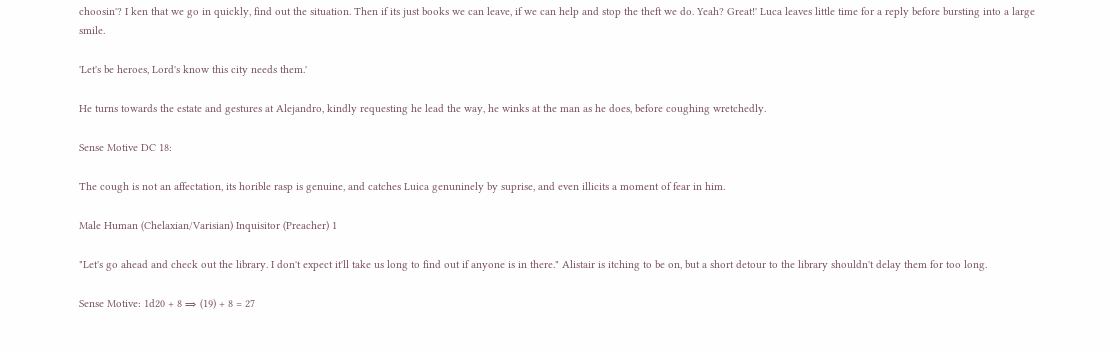choosin'? I ken that we go in quickly, find out the situation. Then if its just books we can leave, if we can help and stop the theft we do. Yeah? Great!' Luca leaves little time for a reply before bursting into a large smile.

'Let's be heroes, Lord's know this city needs them.'

He turns towards the estate and gestures at Alejandro, kindly requesting he lead the way, he winks at the man as he does, before coughing wretchedly.

Sense Motive DC 18:

The cough is not an affectation, its horible rasp is genuine, and catches Luica genuninely by suprise, and even illicits a moment of fear in him.

Male Human (Chelaxian/Varisian) Inquisitor (Preacher) 1

"Let's go ahead and check out the library. I don't expect it'll take us long to find out if anyone is in there." Alistair is itching to be on, but a short detour to the library shouldn't delay them for too long.

Sense Motive: 1d20 + 8 ⇒ (19) + 8 = 27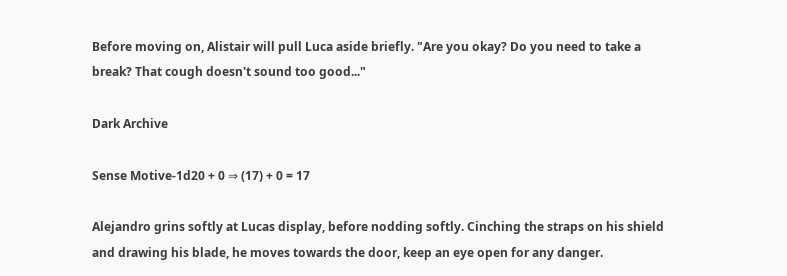Before moving on, Alistair will pull Luca aside briefly. "Are you okay? Do you need to take a break? That cough doesn't sound too good..."

Dark Archive

Sense Motive-1d20 + 0 ⇒ (17) + 0 = 17

Alejandro grins softly at Lucas display, before nodding softly. Cinching the straps on his shield and drawing his blade, he moves towards the door, keep an eye open for any danger.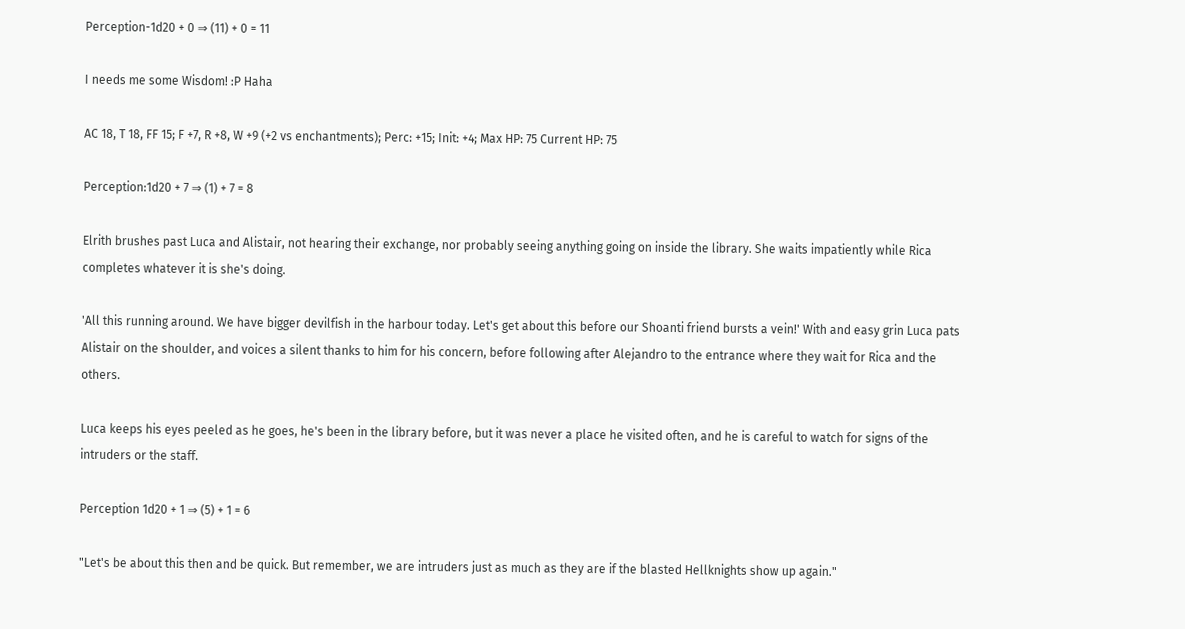Perception-1d20 + 0 ⇒ (11) + 0 = 11

I needs me some Wisdom! :P Haha

AC 18, T 18, FF 15; F +7, R +8, W +9 (+2 vs enchantments); Perc: +15; Init: +4; Max HP: 75 Current HP: 75

Perception:1d20 + 7 ⇒ (1) + 7 = 8

Elrith brushes past Luca and Alistair, not hearing their exchange, nor probably seeing anything going on inside the library. She waits impatiently while Rica completes whatever it is she's doing.

'All this running around. We have bigger devilfish in the harbour today. Let's get about this before our Shoanti friend bursts a vein!' With and easy grin Luca pats Alistair on the shoulder, and voices a silent thanks to him for his concern, before following after Alejandro to the entrance where they wait for Rica and the others.

Luca keeps his eyes peeled as he goes, he's been in the library before, but it was never a place he visited often, and he is careful to watch for signs of the intruders or the staff.

Perception 1d20 + 1 ⇒ (5) + 1 = 6

"Let's be about this then and be quick. But remember, we are intruders just as much as they are if the blasted Hellknights show up again."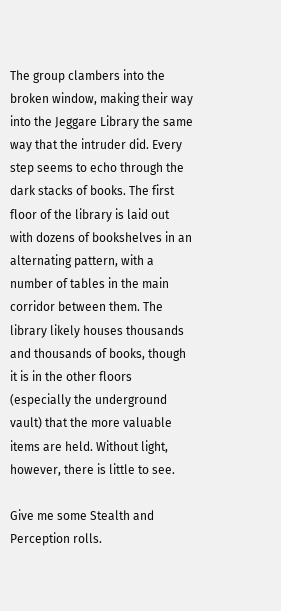The group clambers into the broken window, making their way into the Jeggare Library the same way that the intruder did. Every step seems to echo through the dark stacks of books. The first floor of the library is laid out with dozens of bookshelves in an alternating pattern, with a number of tables in the main corridor between them. The library likely houses thousands and thousands of books, though it is in the other floors (especially the underground vault) that the more valuable items are held. Without light, however, there is little to see.

Give me some Stealth and Perception rolls.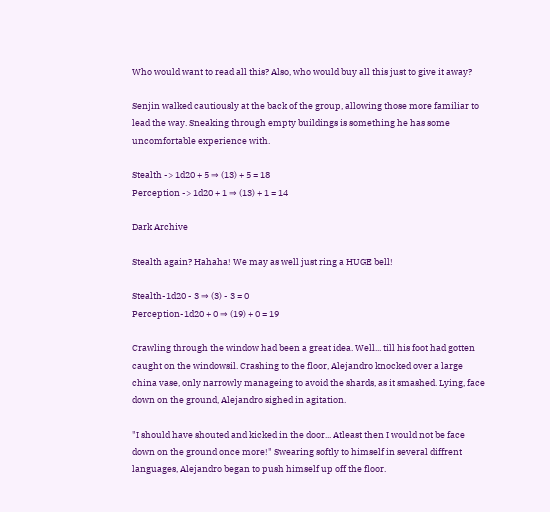Who would want to read all this? Also, who would buy all this just to give it away?

Senjin walked cautiously at the back of the group, allowing those more familiar to lead the way. Sneaking through empty buildings is something he has some uncomfortable experience with.

Stealth -> 1d20 + 5 ⇒ (13) + 5 = 18
Perception -> 1d20 + 1 ⇒ (13) + 1 = 14

Dark Archive

Stealth again? Hahaha! We may as well just ring a HUGE bell!

Stealth-1d20 - 3 ⇒ (3) - 3 = 0
Perception-1d20 + 0 ⇒ (19) + 0 = 19

Crawling through the window had been a great idea. Well... till his foot had gotten caught on the windowsil. Crashing to the floor, Alejandro knocked over a large china vase, only narrowly manageing to avoid the shards, as it smashed. Lying, face down on the ground, Alejandro sighed in agitation.

"I should have shouted and kicked in the door... Atleast then I would not be face down on the ground once more!" Swearing softly to himself in several diffrent languages, Alejandro began to push himself up off the floor.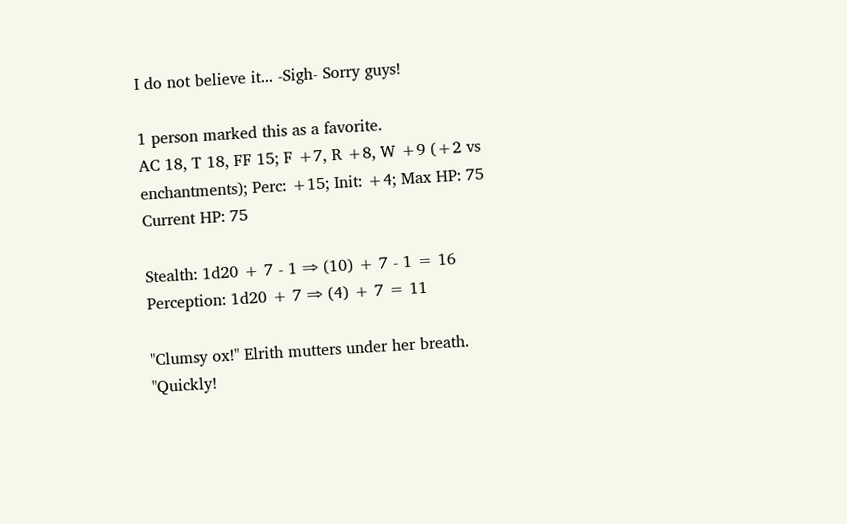I do not believe it... -Sigh- Sorry guys!

1 person marked this as a favorite.
AC 18, T 18, FF 15; F +7, R +8, W +9 (+2 vs enchantments); Perc: +15; Init: +4; Max HP: 75 Current HP: 75

Stealth: 1d20 + 7 - 1 ⇒ (10) + 7 - 1 = 16
Perception: 1d20 + 7 ⇒ (4) + 7 = 11

"Clumsy ox!" Elrith mutters under her breath. "Quickly!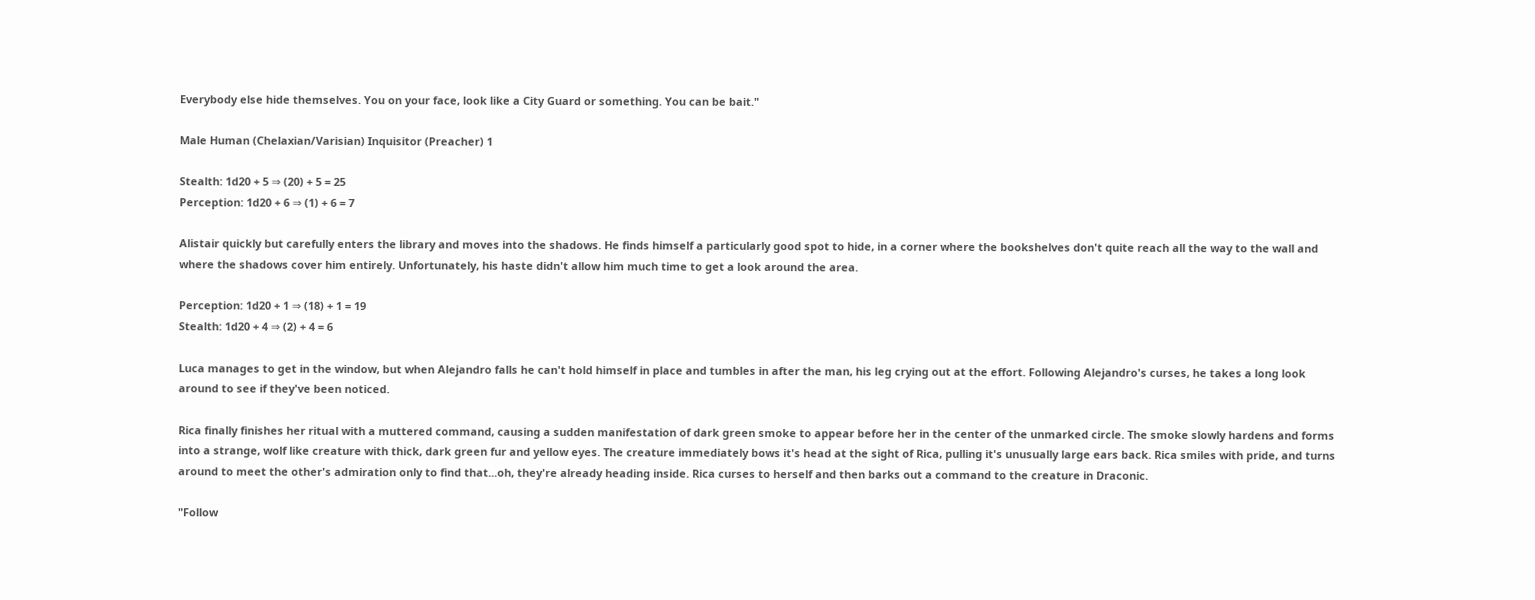Everybody else hide themselves. You on your face, look like a City Guard or something. You can be bait."

Male Human (Chelaxian/Varisian) Inquisitor (Preacher) 1

Stealth: 1d20 + 5 ⇒ (20) + 5 = 25
Perception: 1d20 + 6 ⇒ (1) + 6 = 7

Alistair quickly but carefully enters the library and moves into the shadows. He finds himself a particularly good spot to hide, in a corner where the bookshelves don't quite reach all the way to the wall and where the shadows cover him entirely. Unfortunately, his haste didn't allow him much time to get a look around the area.

Perception: 1d20 + 1 ⇒ (18) + 1 = 19
Stealth: 1d20 + 4 ⇒ (2) + 4 = 6

Luca manages to get in the window, but when Alejandro falls he can't hold himself in place and tumbles in after the man, his leg crying out at the effort. Following Alejandro's curses, he takes a long look around to see if they've been noticed.

Rica finally finishes her ritual with a muttered command, causing a sudden manifestation of dark green smoke to appear before her in the center of the unmarked circle. The smoke slowly hardens and forms into a strange, wolf like creature with thick, dark green fur and yellow eyes. The creature immediately bows it's head at the sight of Rica, pulling it's unusually large ears back. Rica smiles with pride, and turns around to meet the other's admiration only to find that...oh, they're already heading inside. Rica curses to herself and then barks out a command to the creature in Draconic.

"Follow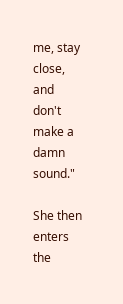me, stay close, and don't make a damn sound."

She then enters the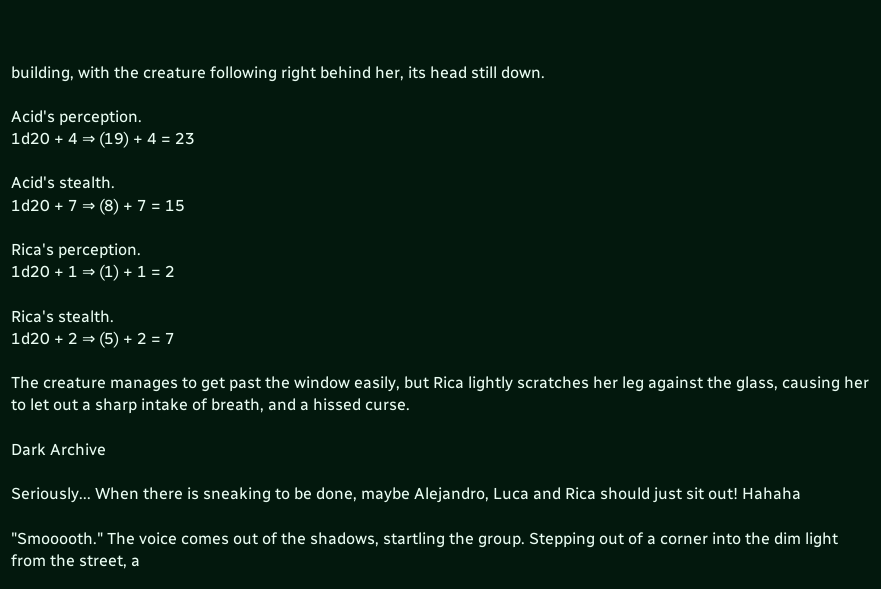building, with the creature following right behind her, its head still down.

Acid's perception.
1d20 + 4 ⇒ (19) + 4 = 23

Acid's stealth.
1d20 + 7 ⇒ (8) + 7 = 15

Rica's perception.
1d20 + 1 ⇒ (1) + 1 = 2

Rica's stealth.
1d20 + 2 ⇒ (5) + 2 = 7

The creature manages to get past the window easily, but Rica lightly scratches her leg against the glass, causing her to let out a sharp intake of breath, and a hissed curse.

Dark Archive

Seriously... When there is sneaking to be done, maybe Alejandro, Luca and Rica should just sit out! Hahaha

"Smooooth." The voice comes out of the shadows, startling the group. Stepping out of a corner into the dim light from the street, a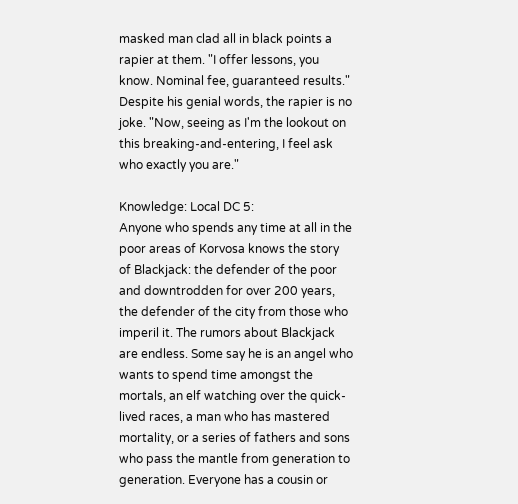masked man clad all in black points a rapier at them. "I offer lessons, you know. Nominal fee, guaranteed results." Despite his genial words, the rapier is no joke. "Now, seeing as I'm the lookout on this breaking-and-entering, I feel ask who exactly you are."

Knowledge: Local DC 5:
Anyone who spends any time at all in the poor areas of Korvosa knows the story of Blackjack: the defender of the poor and downtrodden for over 200 years, the defender of the city from those who imperil it. The rumors about Blackjack are endless. Some say he is an angel who wants to spend time amongst the mortals, an elf watching over the quick-lived races, a man who has mastered mortality, or a series of fathers and sons who pass the mantle from generation to generation. Everyone has a cousin or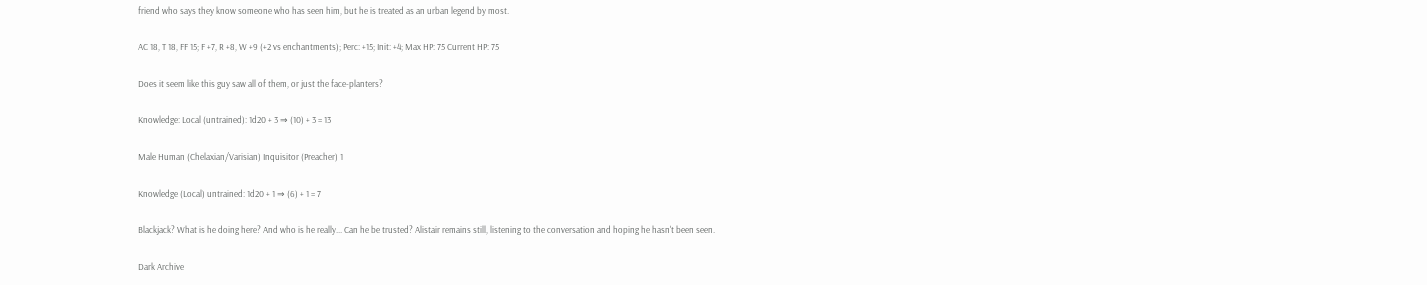friend who says they know someone who has seen him, but he is treated as an urban legend by most.

AC 18, T 18, FF 15; F +7, R +8, W +9 (+2 vs enchantments); Perc: +15; Init: +4; Max HP: 75 Current HP: 75

Does it seem like this guy saw all of them, or just the face-planters?

Knowledge: Local (untrained): 1d20 + 3 ⇒ (10) + 3 = 13

Male Human (Chelaxian/Varisian) Inquisitor (Preacher) 1

Knowledge (Local) untrained: 1d20 + 1 ⇒ (6) + 1 = 7

Blackjack? What is he doing here? And who is he really... Can he be trusted? Alistair remains still, listening to the conversation and hoping he hasn't been seen.

Dark Archive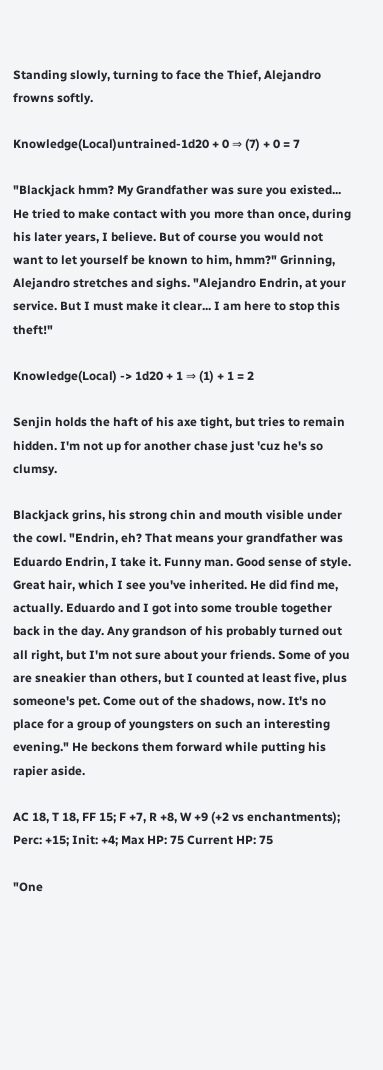Standing slowly, turning to face the Thief, Alejandro frowns softly.

Knowledge(Local)untrained-1d20 + 0 ⇒ (7) + 0 = 7

"Blackjack hmm? My Grandfather was sure you existed... He tried to make contact with you more than once, during his later years, I believe. But of course you would not want to let yourself be known to him, hmm?" Grinning, Alejandro stretches and sighs. "Alejandro Endrin, at your service. But I must make it clear... I am here to stop this theft!"

Knowledge(Local) -> 1d20 + 1 ⇒ (1) + 1 = 2

Senjin holds the haft of his axe tight, but tries to remain hidden. I'm not up for another chase just 'cuz he's so clumsy.

Blackjack grins, his strong chin and mouth visible under the cowl. "Endrin, eh? That means your grandfather was Eduardo Endrin, I take it. Funny man. Good sense of style. Great hair, which I see you've inherited. He did find me, actually. Eduardo and I got into some trouble together back in the day. Any grandson of his probably turned out all right, but I'm not sure about your friends. Some of you are sneakier than others, but I counted at least five, plus someone's pet. Come out of the shadows, now. It's no place for a group of youngsters on such an interesting evening." He beckons them forward while putting his rapier aside.

AC 18, T 18, FF 15; F +7, R +8, W +9 (+2 vs enchantments); Perc: +15; Init: +4; Max HP: 75 Current HP: 75

"One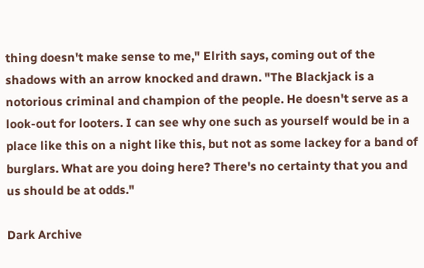thing doesn't make sense to me," Elrith says, coming out of the shadows with an arrow knocked and drawn. "The Blackjack is a notorious criminal and champion of the people. He doesn't serve as a look-out for looters. I can see why one such as yourself would be in a place like this on a night like this, but not as some lackey for a band of burglars. What are you doing here? There's no certainty that you and us should be at odds."

Dark Archive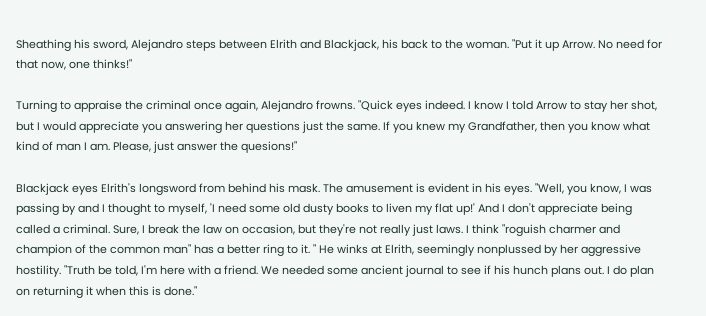Sheathing his sword, Alejandro steps between Elrith and Blackjack, his back to the woman. "Put it up Arrow. No need for that now, one thinks!"

Turning to appraise the criminal once again, Alejandro frowns. "Quick eyes indeed. I know I told Arrow to stay her shot, but I would appreciate you answering her questions just the same. If you knew my Grandfather, then you know what kind of man I am. Please, just answer the quesions!"

Blackjack eyes Elrith's longsword from behind his mask. The amusement is evident in his eyes. "Well, you know, I was passing by and I thought to myself, 'I need some old dusty books to liven my flat up!' And I don't appreciate being called a criminal. Sure, I break the law on occasion, but they're not really just laws. I think "roguish charmer and champion of the common man" has a better ring to it. " He winks at Elrith, seemingly nonplussed by her aggressive hostility. "Truth be told, I'm here with a friend. We needed some ancient journal to see if his hunch plans out. I do plan on returning it when this is done."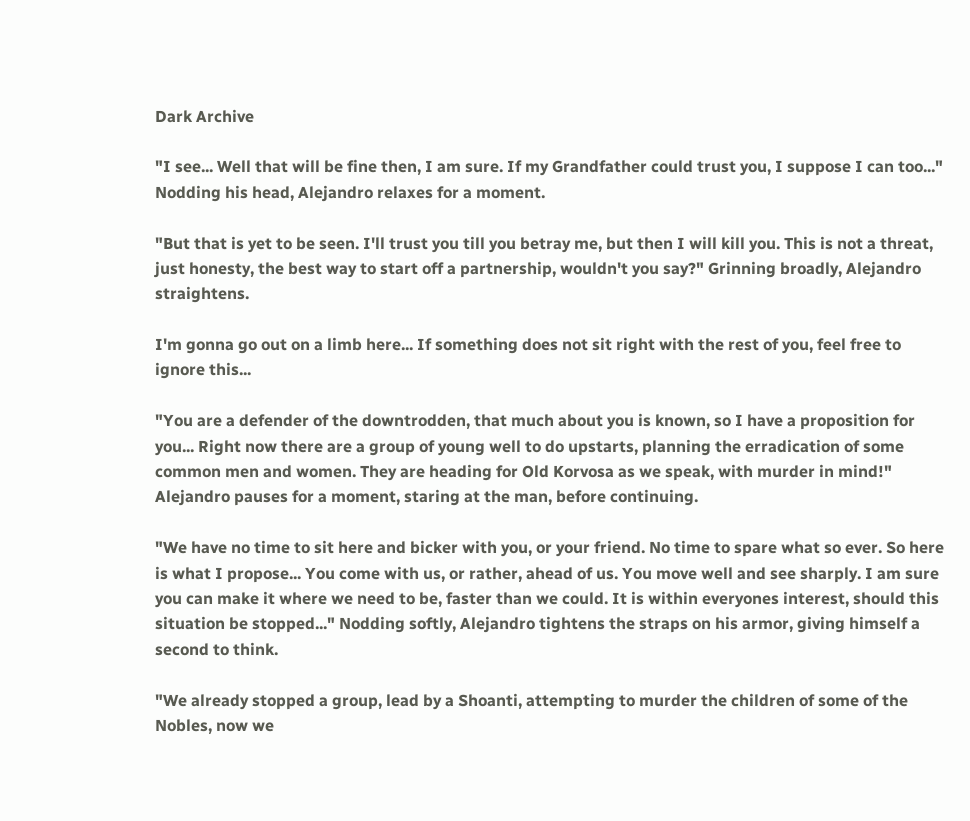Dark Archive

"I see... Well that will be fine then, I am sure. If my Grandfather could trust you, I suppose I can too..." Nodding his head, Alejandro relaxes for a moment.

"But that is yet to be seen. I'll trust you till you betray me, but then I will kill you. This is not a threat, just honesty, the best way to start off a partnership, wouldn't you say?" Grinning broadly, Alejandro straightens.

I'm gonna go out on a limb here... If something does not sit right with the rest of you, feel free to ignore this...

"You are a defender of the downtrodden, that much about you is known, so I have a proposition for you... Right now there are a group of young well to do upstarts, planning the erradication of some common men and women. They are heading for Old Korvosa as we speak, with murder in mind!" Alejandro pauses for a moment, staring at the man, before continuing.

"We have no time to sit here and bicker with you, or your friend. No time to spare what so ever. So here is what I propose... You come with us, or rather, ahead of us. You move well and see sharply. I am sure you can make it where we need to be, faster than we could. It is within everyones interest, should this situation be stopped..." Nodding softly, Alejandro tightens the straps on his armor, giving himself a second to think.

"We already stopped a group, lead by a Shoanti, attempting to murder the children of some of the Nobles, now we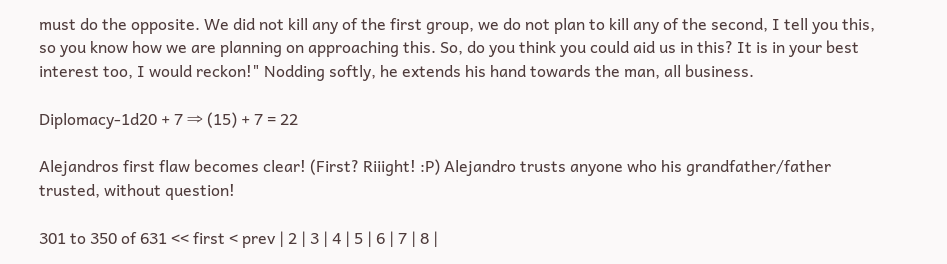must do the opposite. We did not kill any of the first group, we do not plan to kill any of the second, I tell you this, so you know how we are planning on approaching this. So, do you think you could aid us in this? It is in your best interest too, I would reckon!" Nodding softly, he extends his hand towards the man, all business.

Diplomacy-1d20 + 7 ⇒ (15) + 7 = 22

Alejandros first flaw becomes clear! (First? Riiight! :P) Alejandro trusts anyone who his grandfather/father trusted, without question!

301 to 350 of 631 << first < prev | 2 | 3 | 4 | 5 | 6 | 7 | 8 |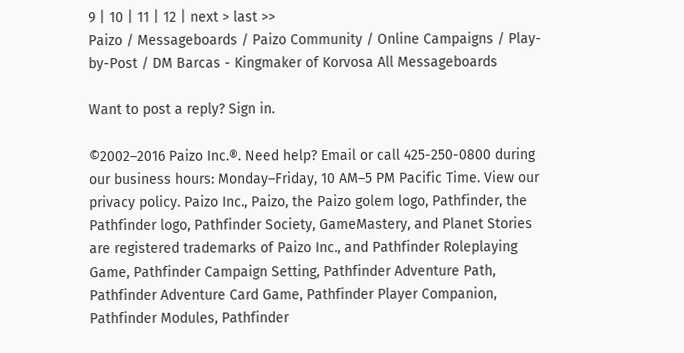9 | 10 | 11 | 12 | next > last >>
Paizo / Messageboards / Paizo Community / Online Campaigns / Play-by-Post / DM Barcas - Kingmaker of Korvosa All Messageboards

Want to post a reply? Sign in.

©2002–2016 Paizo Inc.®. Need help? Email or call 425-250-0800 during our business hours: Monday–Friday, 10 AM–5 PM Pacific Time. View our privacy policy. Paizo Inc., Paizo, the Paizo golem logo, Pathfinder, the Pathfinder logo, Pathfinder Society, GameMastery, and Planet Stories are registered trademarks of Paizo Inc., and Pathfinder Roleplaying Game, Pathfinder Campaign Setting, Pathfinder Adventure Path, Pathfinder Adventure Card Game, Pathfinder Player Companion, Pathfinder Modules, Pathfinder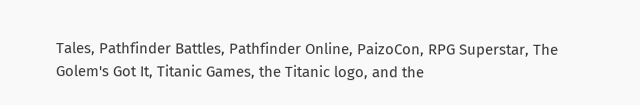Tales, Pathfinder Battles, Pathfinder Online, PaizoCon, RPG Superstar, The Golem's Got It, Titanic Games, the Titanic logo, and the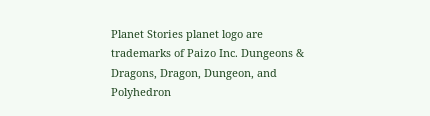Planet Stories planet logo are trademarks of Paizo Inc. Dungeons & Dragons, Dragon, Dungeon, and Polyhedron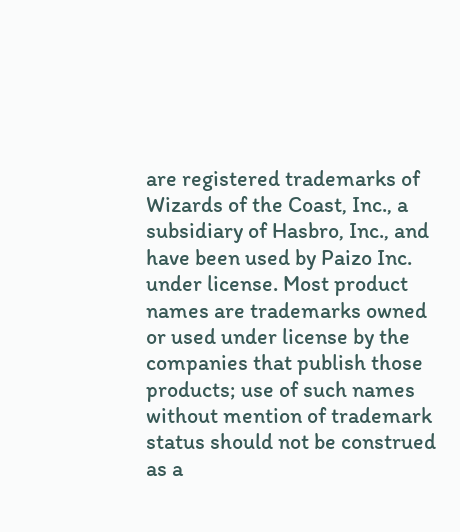are registered trademarks of Wizards of the Coast, Inc., a subsidiary of Hasbro, Inc., and have been used by Paizo Inc. under license. Most product names are trademarks owned or used under license by the companies that publish those products; use of such names without mention of trademark status should not be construed as a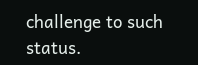challenge to such status.